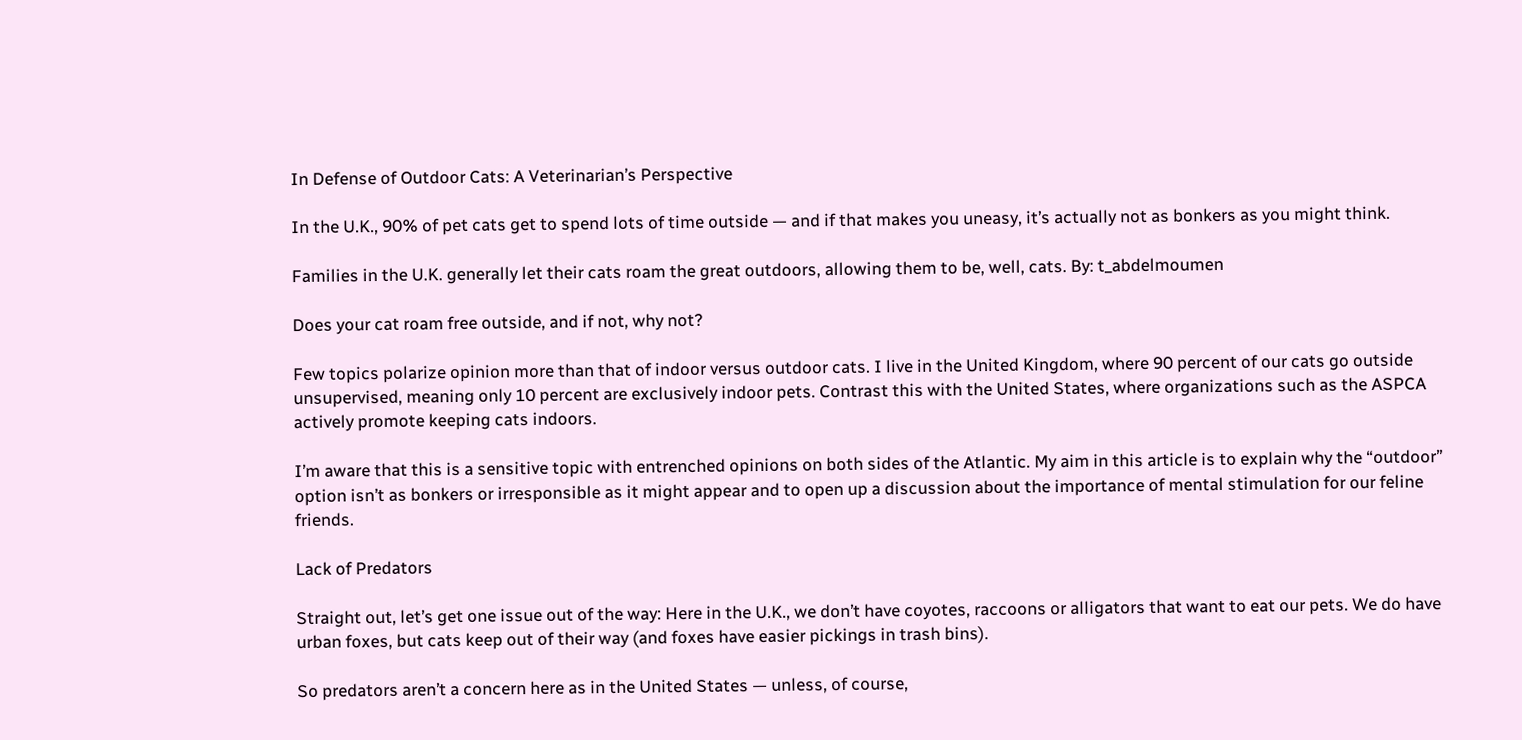In Defense of Outdoor Cats: A Veterinarian’s Perspective

In the U.K., 90% of pet cats get to spend lots of time outside — and if that makes you uneasy, it’s actually not as bonkers as you might think.

Families in the U.K. generally let their cats roam the great outdoors, allowing them to be, well, cats. By: t_abdelmoumen

Does your cat roam free outside, and if not, why not?

Few topics polarize opinion more than that of indoor versus outdoor cats. I live in the United Kingdom, where 90 percent of our cats go outside unsupervised, meaning only 10 percent are exclusively indoor pets. Contrast this with the United States, where organizations such as the ASPCA actively promote keeping cats indoors.

I’m aware that this is a sensitive topic with entrenched opinions on both sides of the Atlantic. My aim in this article is to explain why the “outdoor” option isn’t as bonkers or irresponsible as it might appear and to open up a discussion about the importance of mental stimulation for our feline friends.

Lack of Predators

Straight out, let’s get one issue out of the way: Here in the U.K., we don’t have coyotes, raccoons or alligators that want to eat our pets. We do have urban foxes, but cats keep out of their way (and foxes have easier pickings in trash bins).

So predators aren’t a concern here as in the United States — unless, of course,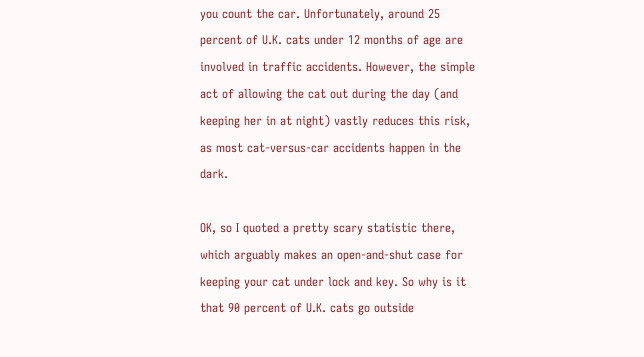you count the car. Unfortunately, around 25 percent of U.K. cats under 12 months of age are involved in traffic accidents. However, the simple act of allowing the cat out during the day (and keeping her in at night) vastly reduces this risk, as most cat-versus-car accidents happen in the dark.

OK, so I quoted a pretty scary statistic there, which arguably makes an open-and-shut case for keeping your cat under lock and key. So why is it that 90 percent of U.K. cats go outside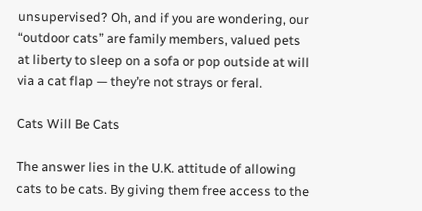unsupervised? Oh, and if you are wondering, our “outdoor cats” are family members, valued pets at liberty to sleep on a sofa or pop outside at will via a cat flap — they’re not strays or feral.

Cats Will Be Cats

The answer lies in the U.K. attitude of allowing cats to be cats. By giving them free access to the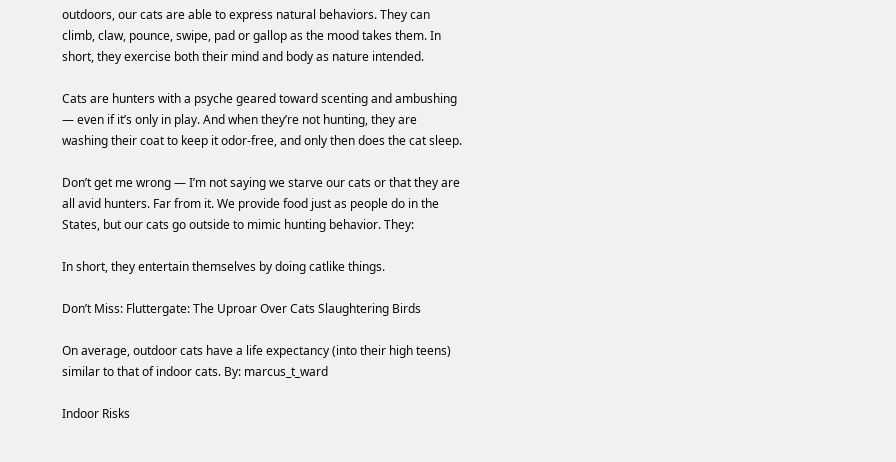outdoors, our cats are able to express natural behaviors. They can climb, claw, pounce, swipe, pad or gallop as the mood takes them. In short, they exercise both their mind and body as nature intended.

Cats are hunters with a psyche geared toward scenting and ambushing — even if it’s only in play. And when they’re not hunting, they are washing their coat to keep it odor-free, and only then does the cat sleep.

Don’t get me wrong — I’m not saying we starve our cats or that they are all avid hunters. Far from it. We provide food just as people do in the States, but our cats go outside to mimic hunting behavior. They:

In short, they entertain themselves by doing catlike things.

Don’t Miss: Fluttergate: The Uproar Over Cats Slaughtering Birds

On average, outdoor cats have a life expectancy (into their high teens) similar to that of indoor cats. By: marcus_t_ward

Indoor Risks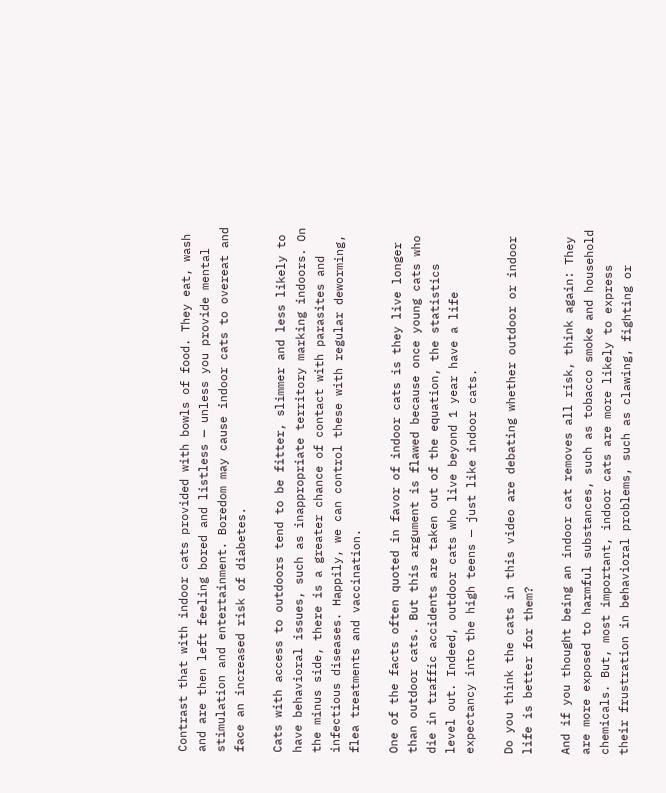Contrast that with indoor cats provided with bowls of food. They eat, wash and are then left feeling bored and listless — unless you provide mental stimulation and entertainment. Boredom may cause indoor cats to overeat and face an increased risk of diabetes.

Cats with access to outdoors tend to be fitter, slimmer and less likely to have behavioral issues, such as inappropriate territory marking indoors. On the minus side, there is a greater chance of contact with parasites and infectious diseases. Happily, we can control these with regular deworming, flea treatments and vaccination.

One of the facts often quoted in favor of indoor cats is they live longer than outdoor cats. But this argument is flawed because once young cats who die in traffic accidents are taken out of the equation, the statistics level out. Indeed, outdoor cats who live beyond 1 year have a life expectancy into the high teens — just like indoor cats.

Do you think the cats in this video are debating whether outdoor or indoor life is better for them?

And if you thought being an indoor cat removes all risk, think again: They are more exposed to harmful substances, such as tobacco smoke and household chemicals. But, most important, indoor cats are more likely to express their frustration in behavioral problems, such as clawing, fighting or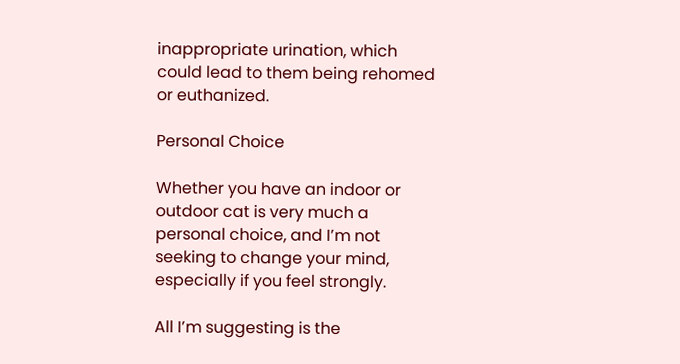inappropriate urination, which could lead to them being rehomed or euthanized.

Personal Choice

Whether you have an indoor or outdoor cat is very much a personal choice, and I’m not seeking to change your mind, especially if you feel strongly.

All I’m suggesting is the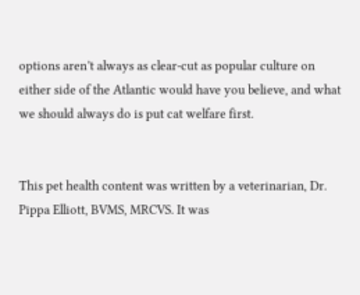options aren’t always as clear-cut as popular culture on either side of the Atlantic would have you believe, and what we should always do is put cat welfare first.


This pet health content was written by a veterinarian, Dr. Pippa Elliott, BVMS, MRCVS. It was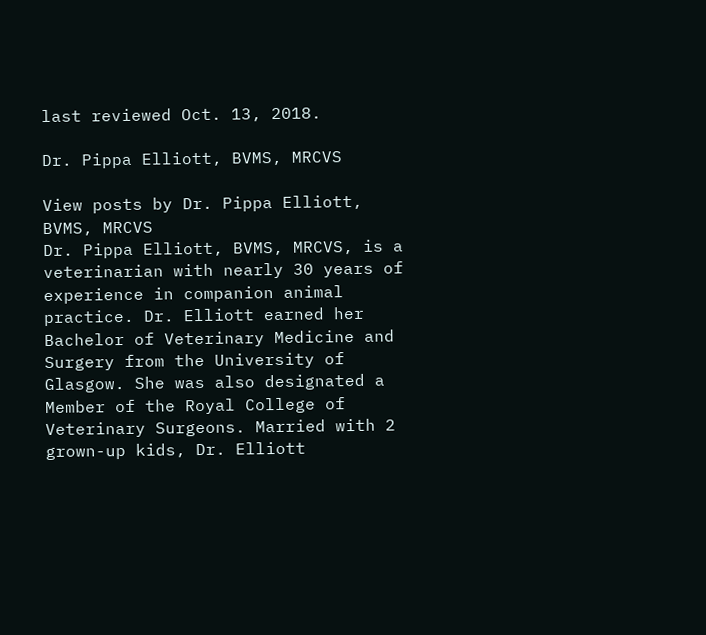last reviewed Oct. 13, 2018.

Dr. Pippa Elliott, BVMS, MRCVS

View posts by Dr. Pippa Elliott, BVMS, MRCVS
Dr. Pippa Elliott, BVMS, MRCVS, is a veterinarian with nearly 30 years of experience in companion animal practice. Dr. Elliott earned her Bachelor of Veterinary Medicine and Surgery from the University of Glasgow. She was also designated a Member of the Royal College of Veterinary Surgeons. Married with 2 grown-up kids, Dr. Elliott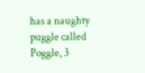has a naughty puggle called Poggle, 3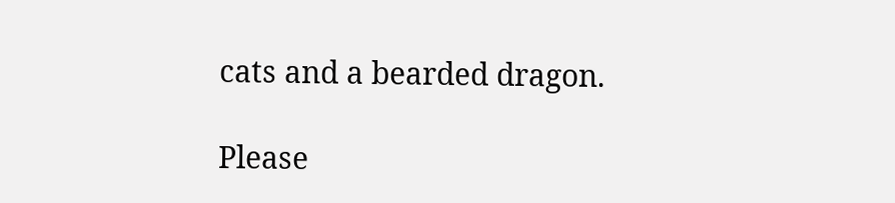cats and a bearded dragon.

Please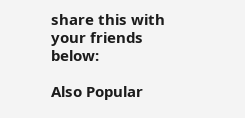share this with your friends below:

Also Popular